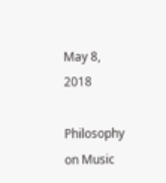May 8, 2018

Philosophy on Music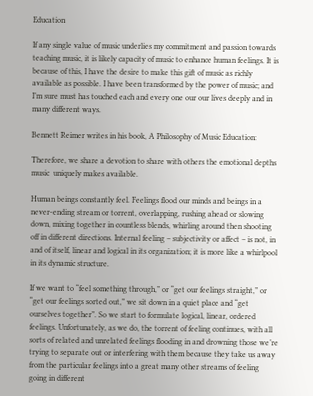Education

If any single value of music underlies my commitment and passion towards teaching music, it is likely capacity of music to enhance human feelings. It is because of this, I have the desire to make this gift of music as richly available as possible. I have been transformed by the power of music; and I’m sure must has touched each and every one our our lives deeply and in many different ways.

Bennett Reimer writes in his book, A Philosophy of Music Education:

Therefore, we share a devotion to share with others the emotional depths music  uniquely makes available.

Human beings constantly feel. Feelings flood our minds and beings in a never-ending stream or torrent, overlapping, rushing ahead or slowing down, mixing together in countless blends, whirling around then shooting off in different directions. Internal feeling – subjectivity or affect – is not, in and of itself, linear and logical in its organization; it is more like a whirlpool in its dynamic structure.

If we want to “feel something through,” or “get our feelings straight,” or “get our feelings sorted out,” we sit down in a quiet place and “get ourselves together”. So we start to formulate logical, linear, ordered feelings. Unfortunately, as we do, the torrent of feeling continues, with all sorts of related and unrelated feelings flooding in and drowning those we’re trying to separate out or interfering with them because they take us away from the particular feelings into a great many other streams of feeling going in different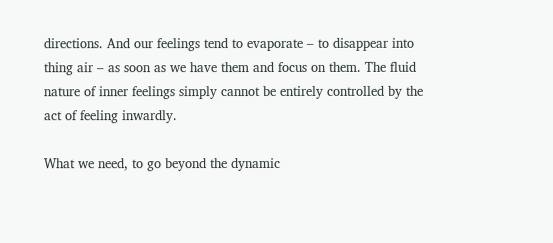directions. And our feelings tend to evaporate – to disappear into thing air – as soon as we have them and focus on them. The fluid nature of inner feelings simply cannot be entirely controlled by the act of feeling inwardly.

What we need, to go beyond the dynamic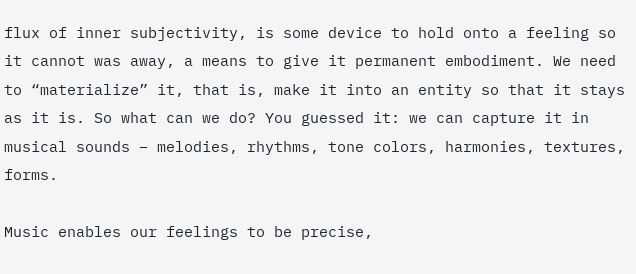flux of inner subjectivity, is some device to hold onto a feeling so it cannot was away, a means to give it permanent embodiment. We need to “materialize” it, that is, make it into an entity so that it stays as it is. So what can we do? You guessed it: we can capture it in musical sounds – melodies, rhythms, tone colors, harmonies, textures, forms.

Music enables our feelings to be precise,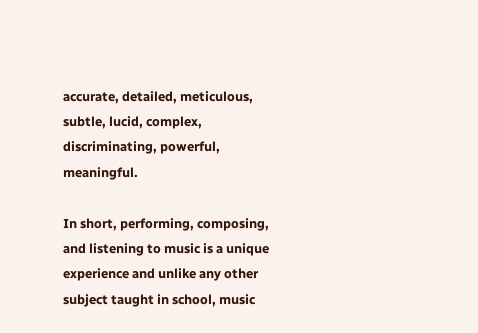accurate, detailed, meticulous, subtle, lucid, complex, discriminating, powerful, meaningful.

In short, performing, composing, and listening to music is a unique experience and unlike any other subject taught in school, music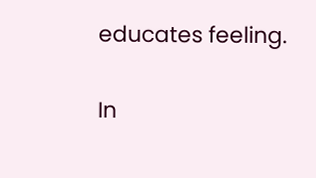educates feeling.

In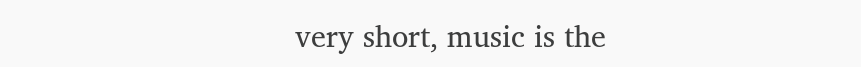very short, music is the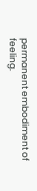permanent embodiment of feeling.